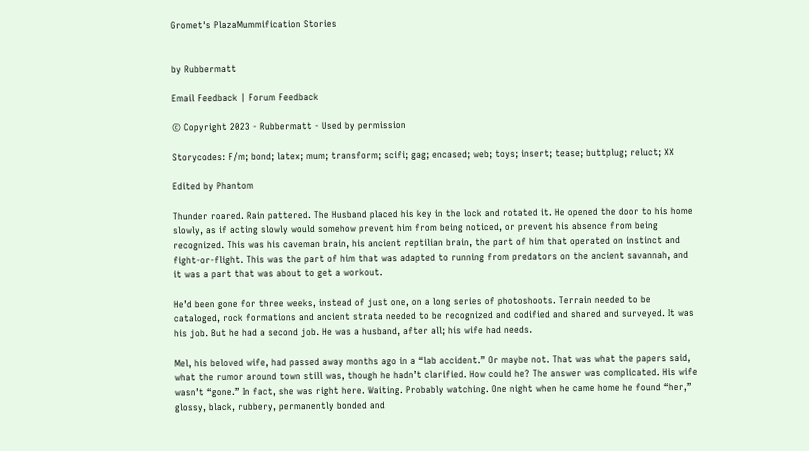Gromet's PlazaMummification Stories


by Rubbermatt

Email Feedback | Forum Feedback

© Copyright 2023 - Rubbermatt - Used by permission

Storycodes: F/m; bond; latex; mum; transform; scifi; gag; encased; web; toys; insert; tease; buttplug; reluct; XX

Edited by Phantom

Thunder roared. Rain pattered. The Husband placed his key in the lock and rotated it. He opened the door to his home slowly, as if acting slowly would somehow prevent him from being noticed, or prevent his absence from being recognized. This was his caveman brain, his ancient reptilian brain, the part of him that operated on instinct and fight-or-flight. This was the part of him that was adapted to running from predators on the ancient savannah, and it was a part that was about to get a workout.

He’d been gone for three weeks, instead of just one, on a long series of photoshoots. Terrain needed to be cataloged, rock formations and ancient strata needed to be recognized and codified and shared and surveyed. It was his job. But he had a second job. He was a husband, after all; his wife had needs.

Mel, his beloved wife, had passed away months ago in a “lab accident.” Or maybe not. That was what the papers said, what the rumor around town still was, though he hadn’t clarified. How could he? The answer was complicated. His wife wasn’t “gone.” In fact, she was right here. Waiting. Probably watching. One night when he came home he found “her,” glossy, black, rubbery, permanently bonded and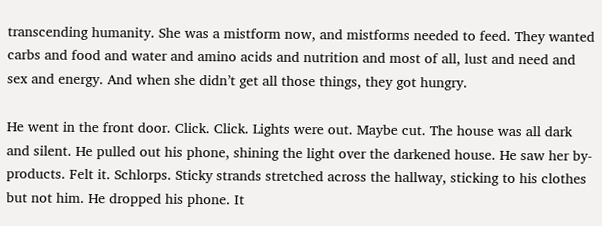transcending humanity. She was a mistform now, and mistforms needed to feed. They wanted carbs and food and water and amino acids and nutrition and most of all, lust and need and sex and energy. And when she didn’t get all those things, they got hungry.

He went in the front door. Click. Click. Lights were out. Maybe cut. The house was all dark and silent. He pulled out his phone, shining the light over the darkened house. He saw her by-products. Felt it. Schlorps. Sticky strands stretched across the hallway, sticking to his clothes but not him. He dropped his phone. It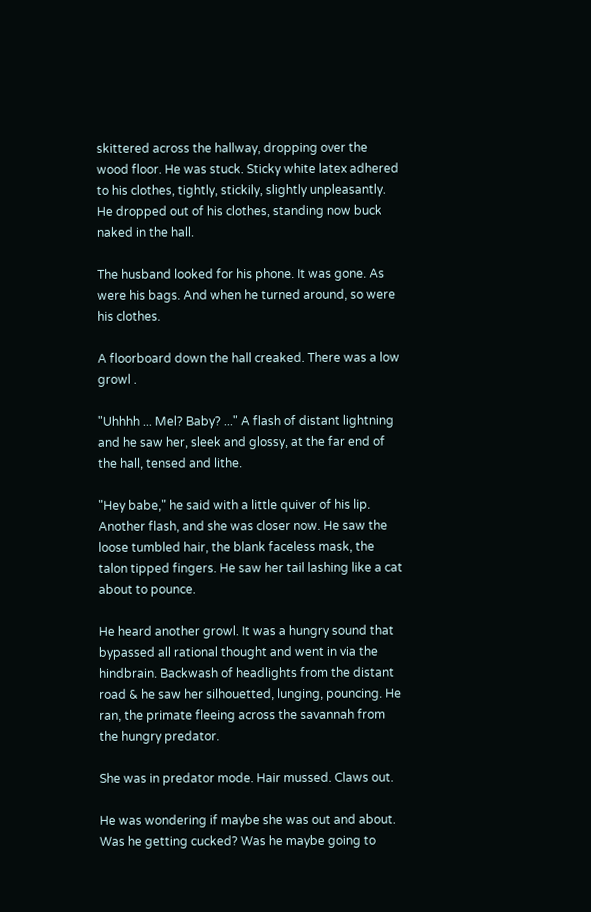skittered across the hallway, dropping over the wood floor. He was stuck. Sticky white latex adhered to his clothes, tightly, stickily, slightly unpleasantly. He dropped out of his clothes, standing now buck naked in the hall.

The husband looked for his phone. It was gone. As were his bags. And when he turned around, so were his clothes.

A floorboard down the hall creaked. There was a low growl .

"Uhhhh ... Mel? Baby? ..." A flash of distant lightning and he saw her, sleek and glossy, at the far end of the hall, tensed and lithe.

"Hey babe," he said with a little quiver of his lip. Another flash, and she was closer now. He saw the loose tumbled hair, the blank faceless mask, the talon tipped fingers. He saw her tail lashing like a cat about to pounce.

He heard another growl. It was a hungry sound that bypassed all rational thought and went in via the hindbrain. Backwash of headlights from the distant road & he saw her silhouetted, lunging, pouncing. He ran, the primate fleeing across the savannah from the hungry predator.

She was in predator mode. Hair mussed. Claws out.

He was wondering if maybe she was out and about. Was he getting cucked? Was he maybe going to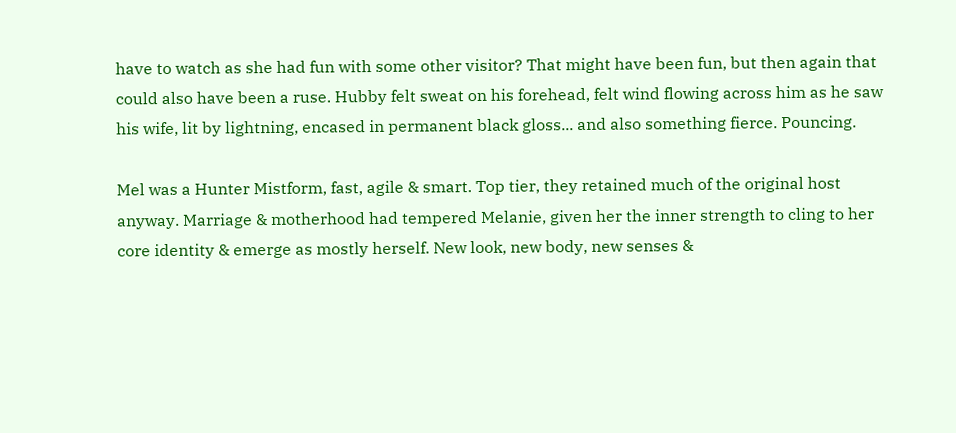have to watch as she had fun with some other visitor? That might have been fun, but then again that could also have been a ruse. Hubby felt sweat on his forehead, felt wind flowing across him as he saw his wife, lit by lightning, encased in permanent black gloss... and also something fierce. Pouncing.

Mel was a Hunter Mistform, fast, agile & smart. Top tier, they retained much of the original host anyway. Marriage & motherhood had tempered Melanie, given her the inner strength to cling to her core identity & emerge as mostly herself. New look, new body, new senses &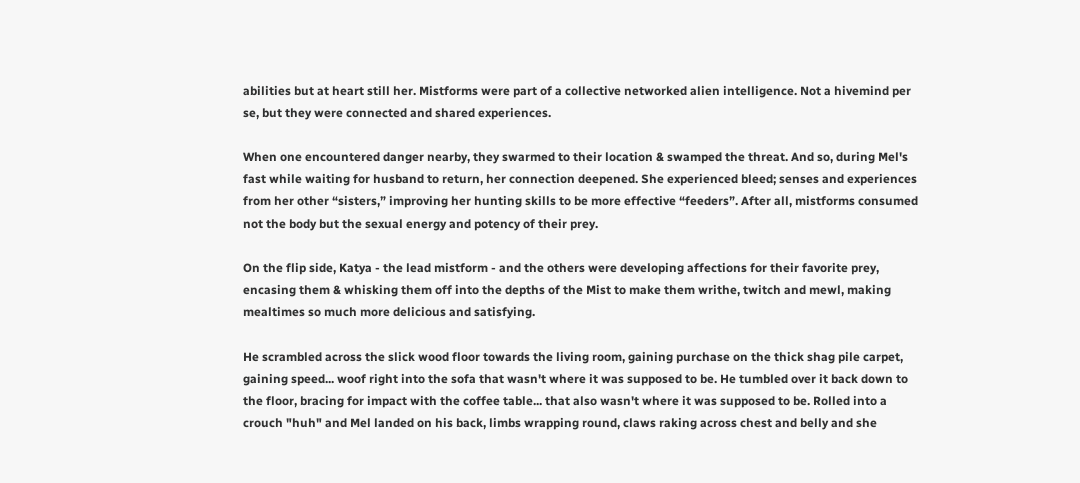abilities but at heart still her. Mistforms were part of a collective networked alien intelligence. Not a hivemind per se, but they were connected and shared experiences.

When one encountered danger nearby, they swarmed to their location & swamped the threat. And so, during Mel's fast while waiting for husband to return, her connection deepened. She experienced bleed; senses and experiences from her other “sisters,” improving her hunting skills to be more effective “feeders”. After all, mistforms consumed not the body but the sexual energy and potency of their prey.

On the flip side, Katya - the lead mistform - and the others were developing affections for their favorite prey, encasing them & whisking them off into the depths of the Mist to make them writhe, twitch and mewl, making mealtimes so much more delicious and satisfying.

He scrambled across the slick wood floor towards the living room, gaining purchase on the thick shag pile carpet, gaining speed... woof right into the sofa that wasn't where it was supposed to be. He tumbled over it back down to the floor, bracing for impact with the coffee table... that also wasn't where it was supposed to be. Rolled into a crouch "huh" and Mel landed on his back, limbs wrapping round, claws raking across chest and belly and she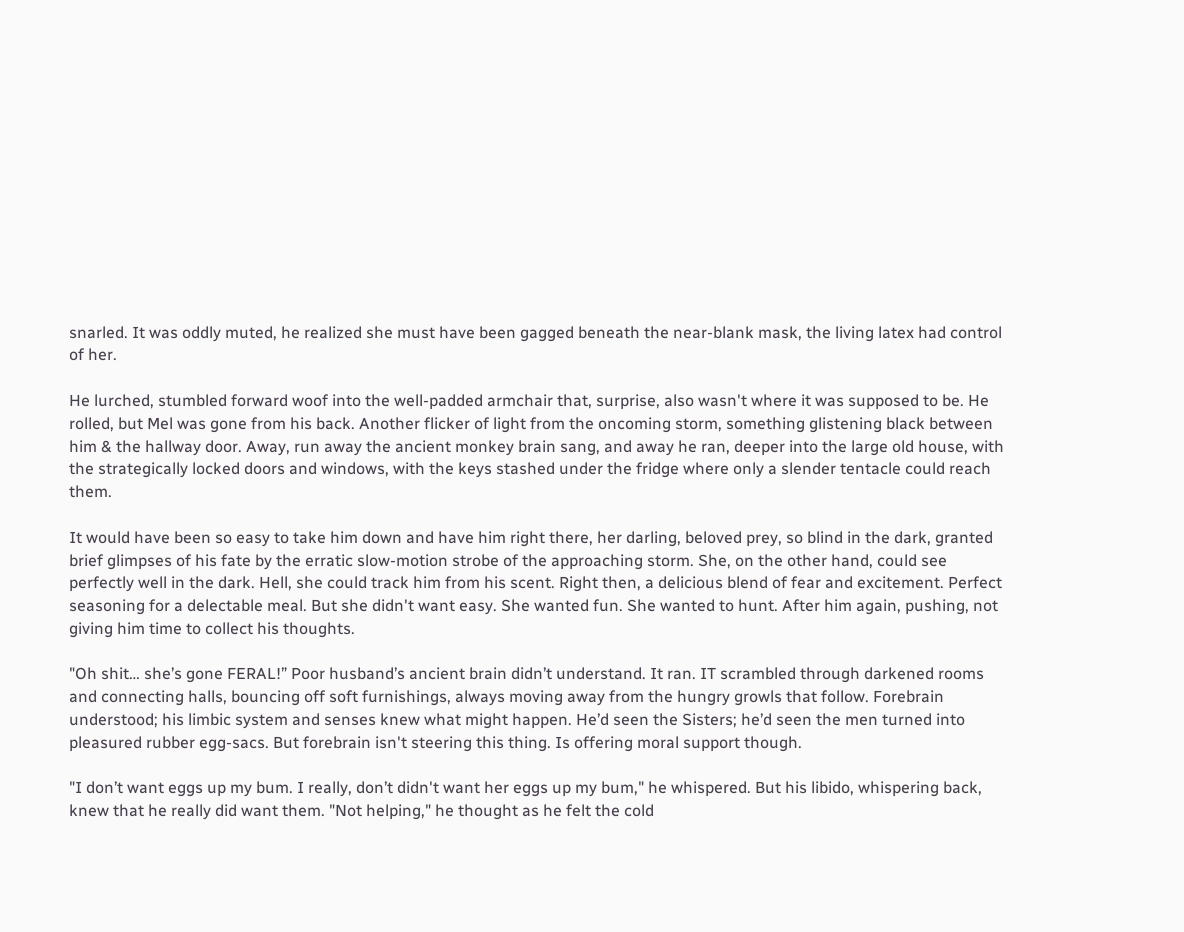snarled. It was oddly muted, he realized she must have been gagged beneath the near-blank mask, the living latex had control of her.

He lurched, stumbled forward woof into the well-padded armchair that, surprise, also wasn't where it was supposed to be. He rolled, but Mel was gone from his back. Another flicker of light from the oncoming storm, something glistening black between him & the hallway door. Away, run away the ancient monkey brain sang, and away he ran, deeper into the large old house, with the strategically locked doors and windows, with the keys stashed under the fridge where only a slender tentacle could reach them.

It would have been so easy to take him down and have him right there, her darling, beloved prey, so blind in the dark, granted brief glimpses of his fate by the erratic slow-motion strobe of the approaching storm. She, on the other hand, could see perfectly well in the dark. Hell, she could track him from his scent. Right then, a delicious blend of fear and excitement. Perfect seasoning for a delectable meal. But she didn't want easy. She wanted fun. She wanted to hunt. After him again, pushing, not giving him time to collect his thoughts.

"Oh shit… she’s gone FERAL!” Poor husband’s ancient brain didn’t understand. It ran. IT scrambled through darkened rooms and connecting halls, bouncing off soft furnishings, always moving away from the hungry growls that follow. Forebrain understood; his limbic system and senses knew what might happen. He’d seen the Sisters; he’d seen the men turned into pleasured rubber egg-sacs. But forebrain isn't steering this thing. Is offering moral support though.

"I don’t want eggs up my bum. I really, don’t didn't want her eggs up my bum," he whispered. But his libido, whispering back, knew that he really did want them. "Not helping," he thought as he felt the cold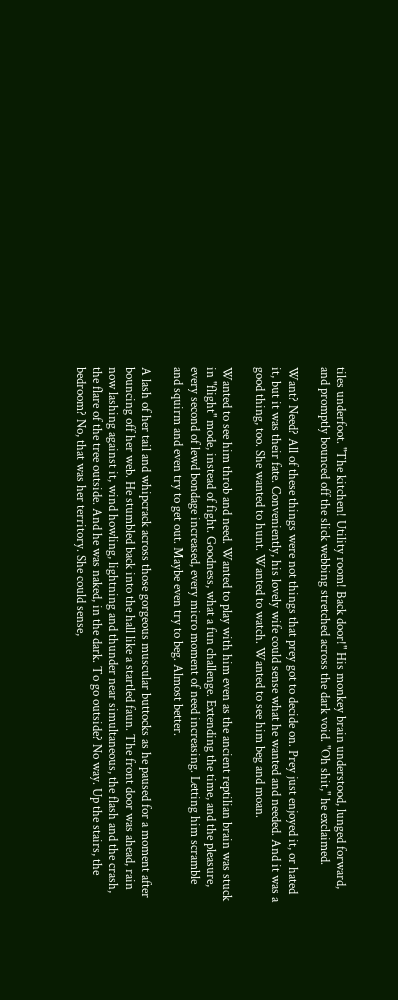tiles underfoot. "The kitchen! Utility room! Back door!" His monkey brain understood, lunged forward, and promptly bounced off the slick webbing stretched across the dark void. "Oh shit," he exclaimed.

Want? Need? All of these things were not things that prey got to decide on. Prey just enjoyed it, or hated it, but it was their fate. Conveniently, his lovely wife could sense what he wanted and needed. And it was a good thing, too. She wanted to hunt. Wanted to watch. Wanted to see him beg and moan.

Wanted to see him throb and need. Wanted to play with him even as the ancient reptilian brain was stuck in "flight" mode, instead of fight. Goodness, what a fun challenge. Extending the time, and the pleasure, every second of lewd bondage increased, every micro moment of need increasing. Letting him scramble and squirm and even try to get out. Maybe even try to beg. Almost better.

A lash of her tail and whipcrack across those gorgeous muscular buttocks as he paused for a moment after bouncing off her web. He stumbled back into the hall like a startled faun. The front door was ahead, rain now lashing against it, wind howling, lightning and thunder near simultaneous, the flash and the crash, the flare of the tree outside. And he was naked, in the dark. To go outside? No way. Up the stairs, the bedroom? No, that was her territory. She could sense,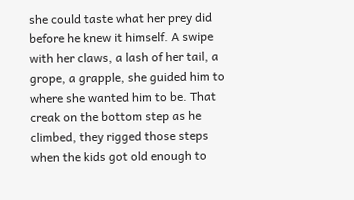she could taste what her prey did before he knew it himself. A swipe with her claws, a lash of her tail, a grope, a grapple, she guided him to where she wanted him to be. That creak on the bottom step as he climbed, they rigged those steps when the kids got old enough to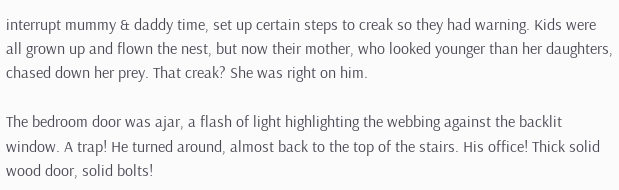interrupt mummy & daddy time, set up certain steps to creak so they had warning. Kids were all grown up and flown the nest, but now their mother, who looked younger than her daughters, chased down her prey. That creak? She was right on him.

The bedroom door was ajar, a flash of light highlighting the webbing against the backlit window. A trap! He turned around, almost back to the top of the stairs. His office! Thick solid wood door, solid bolts!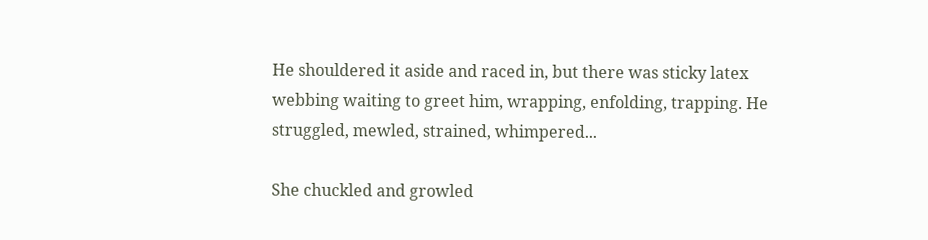He shouldered it aside and raced in, but there was sticky latex webbing waiting to greet him, wrapping, enfolding, trapping. He struggled, mewled, strained, whimpered...

She chuckled and growled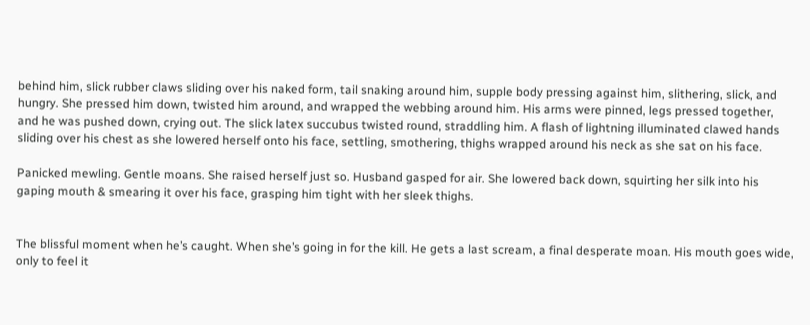behind him, slick rubber claws sliding over his naked form, tail snaking around him, supple body pressing against him, slithering, slick, and hungry. She pressed him down, twisted him around, and wrapped the webbing around him. His arms were pinned, legs pressed together, and he was pushed down, crying out. The slick latex succubus twisted round, straddling him. A flash of lightning illuminated clawed hands sliding over his chest as she lowered herself onto his face, settling, smothering, thighs wrapped around his neck as she sat on his face.

Panicked mewling. Gentle moans. She raised herself just so. Husband gasped for air. She lowered back down, squirting her silk into his gaping mouth & smearing it over his face, grasping him tight with her sleek thighs.


The blissful moment when he’s caught. When she’s going in for the kill. He gets a last scream, a final desperate moan. His mouth goes wide, only to feel it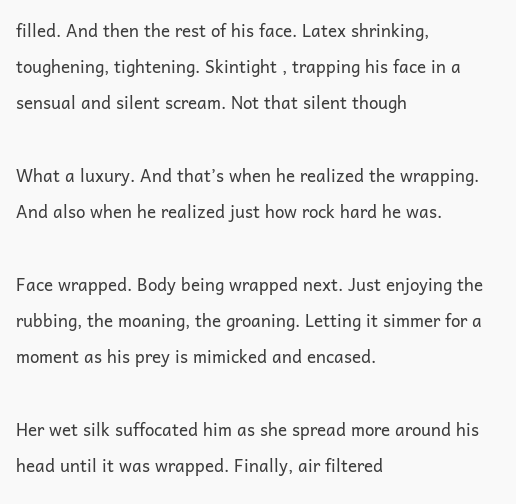filled. And then the rest of his face. Latex shrinking, toughening, tightening. Skintight , trapping his face in a sensual and silent scream. Not that silent though

What a luxury. And that’s when he realized the wrapping. And also when he realized just how rock hard he was.

Face wrapped. Body being wrapped next. Just enjoying the rubbing, the moaning, the groaning. Letting it simmer for a moment as his prey is mimicked and encased.

Her wet silk suffocated him as she spread more around his head until it was wrapped. Finally, air filtered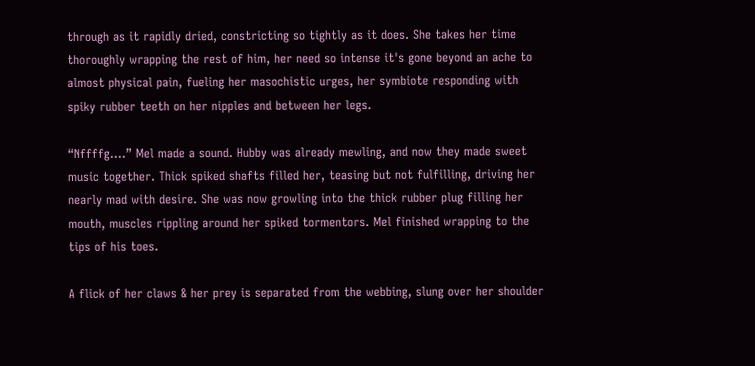through as it rapidly dried, constricting so tightly as it does. She takes her time thoroughly wrapping the rest of him, her need so intense it's gone beyond an ache to almost physical pain, fueling her masochistic urges, her symbiote responding with spiky rubber teeth on her nipples and between her legs.

“Nffffg….” Mel made a sound. Hubby was already mewling, and now they made sweet music together. Thick spiked shafts filled her, teasing but not fulfilling, driving her nearly mad with desire. She was now growling into the thick rubber plug filling her mouth, muscles rippling around her spiked tormentors. Mel finished wrapping to the tips of his toes.

A flick of her claws & her prey is separated from the webbing, slung over her shoulder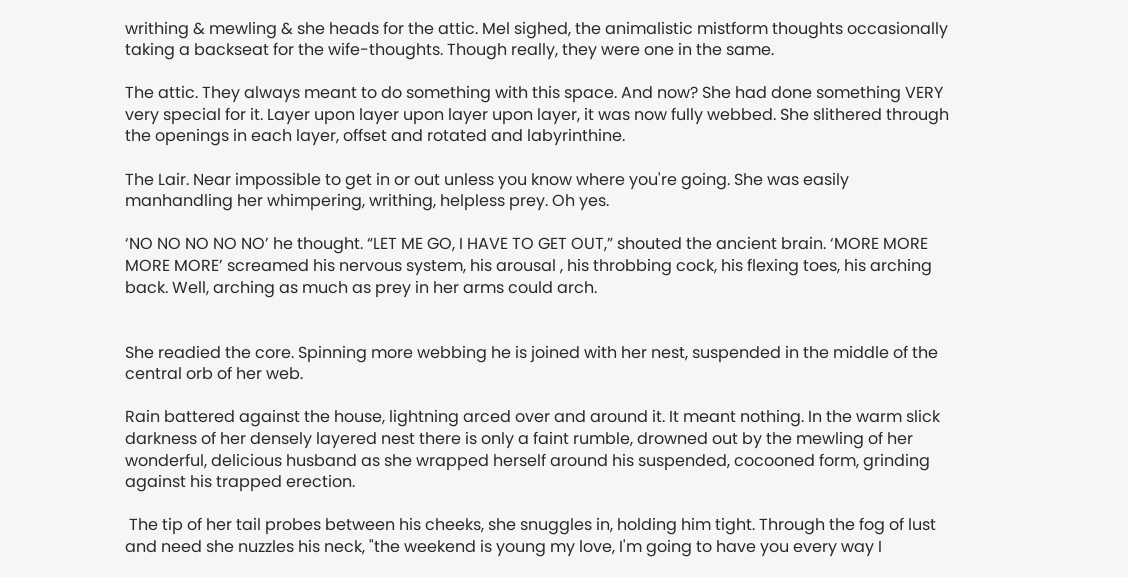writhing & mewling & she heads for the attic. Mel sighed, the animalistic mistform thoughts occasionally taking a backseat for the wife-thoughts. Though really, they were one in the same.

The attic. They always meant to do something with this space. And now? She had done something VERY very special for it. Layer upon layer upon layer upon layer, it was now fully webbed. She slithered through the openings in each layer, offset and rotated and labyrinthine.

The Lair. Near impossible to get in or out unless you know where you're going. She was easily manhandling her whimpering, writhing, helpless prey. Oh yes.

‘NO NO NO NO NO’ he thought. “LET ME GO, I HAVE TO GET OUT,” shouted the ancient brain. ‘MORE MORE MORE MORE’ screamed his nervous system, his arousal , his throbbing cock, his flexing toes, his arching back. Well, arching as much as prey in her arms could arch.


She readied the core. Spinning more webbing he is joined with her nest, suspended in the middle of the central orb of her web.

Rain battered against the house, lightning arced over and around it. It meant nothing. In the warm slick darkness of her densely layered nest there is only a faint rumble, drowned out by the mewling of her wonderful, delicious husband as she wrapped herself around his suspended, cocooned form, grinding against his trapped erection.

 The tip of her tail probes between his cheeks, she snuggles in, holding him tight. Through the fog of lust and need she nuzzles his neck, "the weekend is young my love, I'm going to have you every way I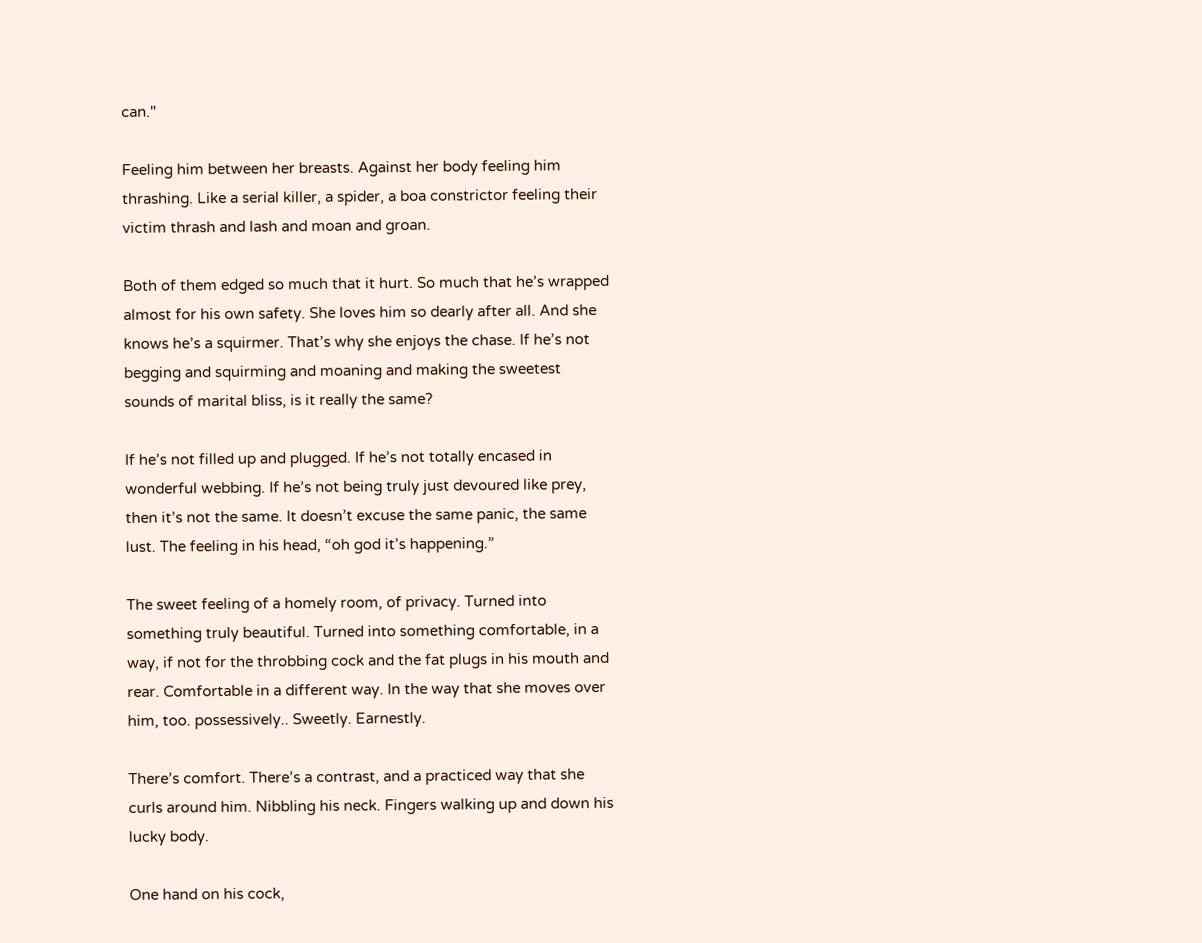can."

Feeling him between her breasts. Against her body feeling him thrashing. Like a serial killer, a spider, a boa constrictor feeling their victim thrash and lash and moan and groan.

Both of them edged so much that it hurt. So much that he’s wrapped almost for his own safety. She loves him so dearly after all. And she knows he’s a squirmer. That’s why she enjoys the chase. If he’s not begging and squirming and moaning and making the sweetest sounds of marital bliss, is it really the same?

If he’s not filled up and plugged. If he’s not totally encased in wonderful webbing. If he’s not being truly just devoured like prey, then it’s not the same. It doesn’t excuse the same panic, the same lust. The feeling in his head, “oh god it’s happening.”

The sweet feeling of a homely room, of privacy. Turned into something truly beautiful. Turned into something comfortable, in a way, if not for the throbbing cock and the fat plugs in his mouth and rear. Comfortable in a different way. In the way that she moves over him, too. possessively.. Sweetly. Earnestly.

There’s comfort. There’s a contrast, and a practiced way that she curls around him. Nibbling his neck. Fingers walking up and down his lucky body.

One hand on his cock,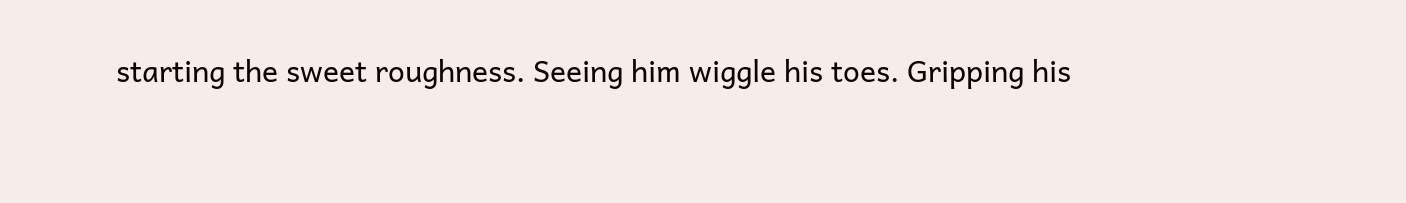starting the sweet roughness. Seeing him wiggle his toes. Gripping his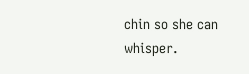chin so she can whisper.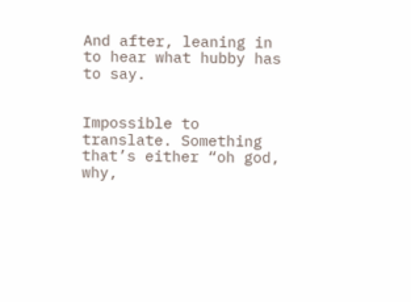And after, leaning in to hear what hubby has to say.


Impossible to translate. Something that’s either “oh god, why,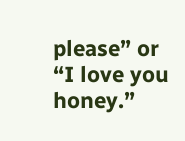please” or “I love you honey.”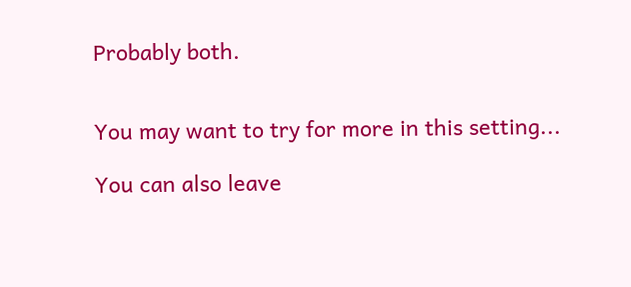Probably both.


You may want to try for more in this setting...

You can also leave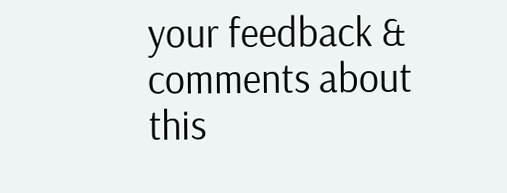your feedback & comments about this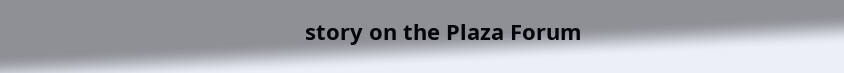story on the Plaza Forum